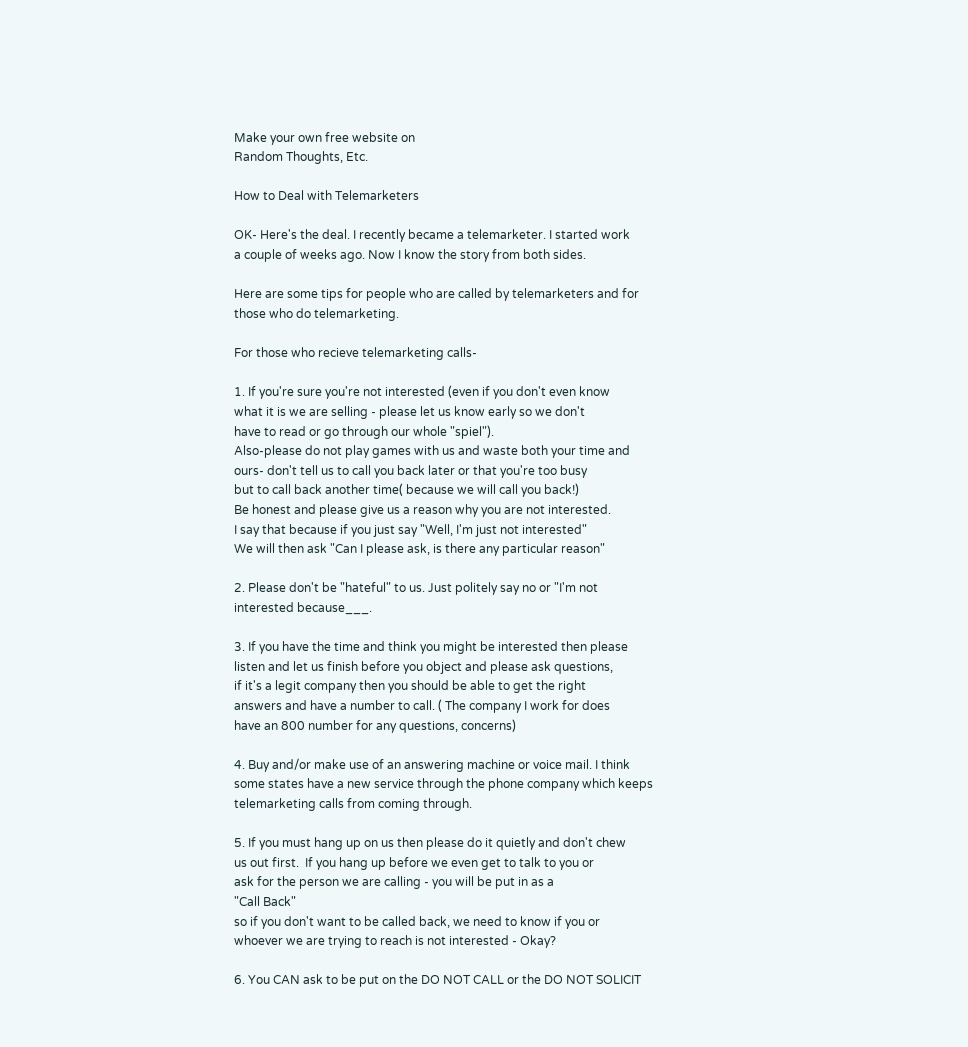Make your own free website on
Random Thoughts, Etc.

How to Deal with Telemarketers

OK- Here's the deal. I recently became a telemarketer. I started work
a couple of weeks ago. Now I know the story from both sides.

Here are some tips for people who are called by telemarketers and for
those who do telemarketing.

For those who recieve telemarketing calls-

1. If you're sure you're not interested (even if you don't even know
what it is we are selling - please let us know early so we don't
have to read or go through our whole "spiel").
Also-please do not play games with us and waste both your time and
ours- don't tell us to call you back later or that you're too busy
but to call back another time( because we will call you back!)
Be honest and please give us a reason why you are not interested.
I say that because if you just say "Well, I'm just not interested"
We will then ask "Can I please ask, is there any particular reason"

2. Please don't be "hateful" to us. Just politely say no or "I'm not
interested because___.

3. If you have the time and think you might be interested then please
listen and let us finish before you object and please ask questions,
if it's a legit company then you should be able to get the right
answers and have a number to call. ( The company I work for does
have an 800 number for any questions, concerns)

4. Buy and/or make use of an answering machine or voice mail. I think
some states have a new service through the phone company which keeps
telemarketing calls from coming through.

5. If you must hang up on us then please do it quietly and don't chew
us out first.  If you hang up before we even get to talk to you or
ask for the person we are calling - you will be put in as a
"Call Back"
so if you don't want to be called back, we need to know if you or
whoever we are trying to reach is not interested - Okay?

6. You CAN ask to be put on the DO NOT CALL or the DO NOT SOLICIT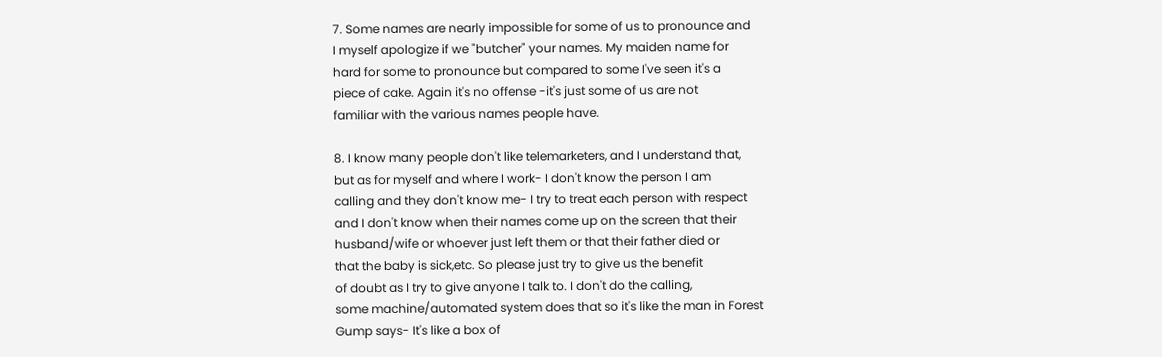7. Some names are nearly impossible for some of us to pronounce and
I myself apologize if we "butcher" your names. My maiden name for
hard for some to pronounce but compared to some I've seen it's a
piece of cake. Again it's no offense -it's just some of us are not
familiar with the various names people have.

8. I know many people don't like telemarketers, and I understand that,
but as for myself and where I work- I don't know the person I am
calling and they don't know me- I try to treat each person with respect
and I don't know when their names come up on the screen that their
husband/wife or whoever just left them or that their father died or
that the baby is sick,etc. So please just try to give us the benefit
of doubt as I try to give anyone I talk to. I don't do the calling,
some machine/automated system does that so it's like the man in Forest
Gump says- It's like a box of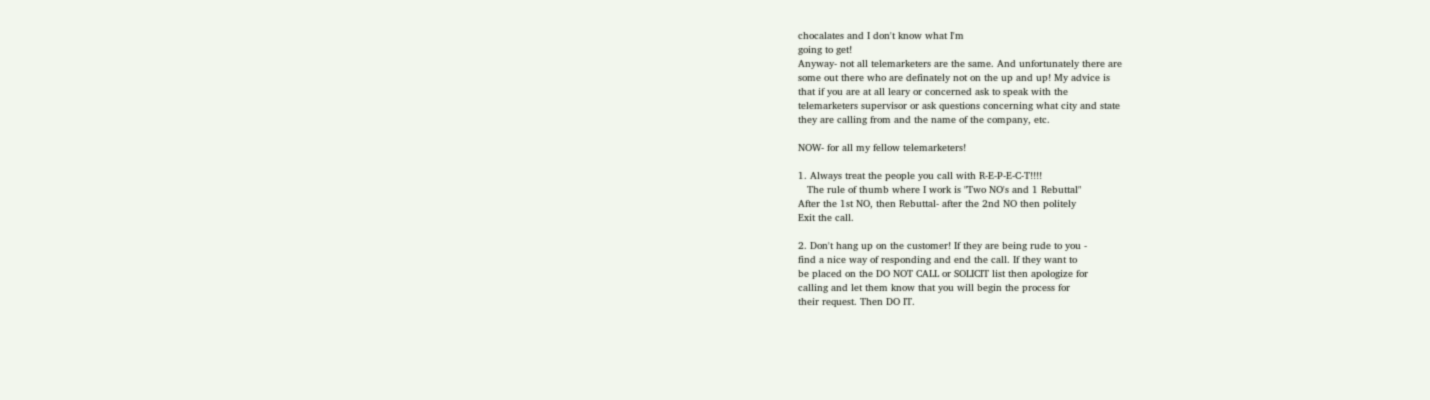chocalates and I don't know what I'm
going to get!
Anyway- not all telemarketers are the same. And unfortunately there are
some out there who are definately not on the up and up! My advice is
that if you are at all leary or concerned ask to speak with the
telemarketers supervisor or ask questions concerning what city and state
they are calling from and the name of the company, etc.

NOW- for all my fellow telemarketers!

1. Always treat the people you call with R-E-P-E-C-T!!!!
   The rule of thumb where I work is "Two NO's and 1 Rebuttal"
After the 1st NO, then Rebuttal- after the 2nd NO then politely
Exit the call.

2. Don't hang up on the customer! If they are being rude to you -
find a nice way of responding and end the call. If they want to
be placed on the DO NOT CALL or SOLICIT list then apologize for
calling and let them know that you will begin the process for
their request. Then DO IT.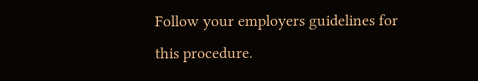Follow your employers guidelines for this procedure.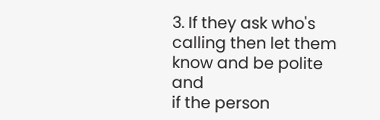3. If they ask who's calling then let them know and be polite and
if the person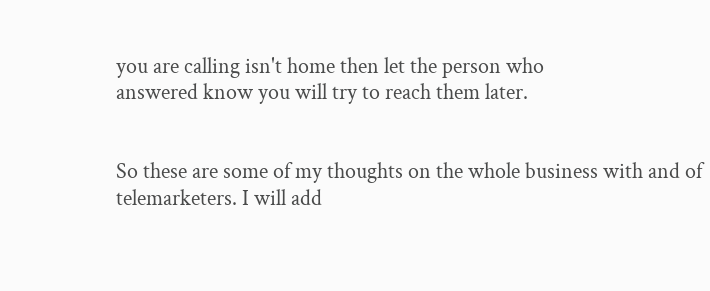you are calling isn't home then let the person who
answered know you will try to reach them later.


So these are some of my thoughts on the whole business with and of
telemarketers. I will add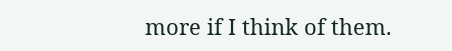more if I think of them.